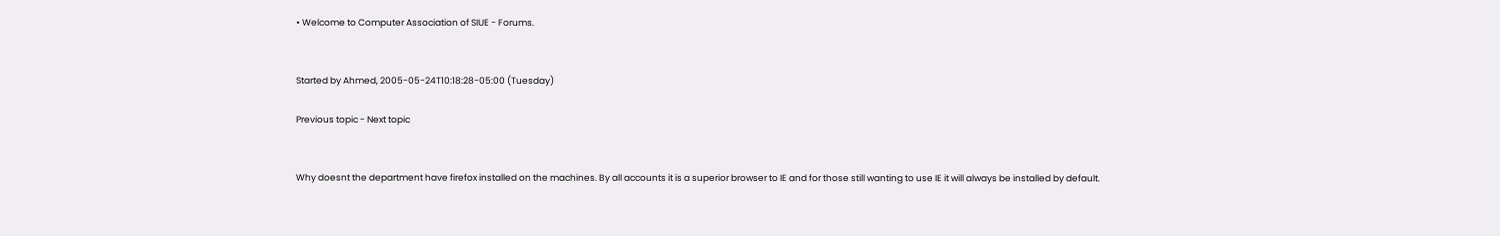• Welcome to Computer Association of SIUE - Forums.


Started by Ahmed, 2005-05-24T10:18:28-05:00 (Tuesday)

Previous topic - Next topic


Why doesnt the department have firefox installed on the machines. By all accounts it is a superior browser to IE and for those still wanting to use IE it will always be installed by default.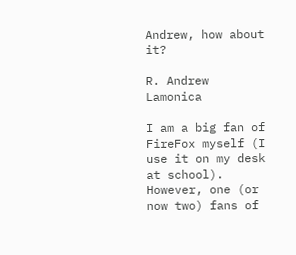Andrew, how about it?

R. Andrew Lamonica

I am a big fan of FireFox myself (I use it on my desk at school).  However, one (or now two) fans of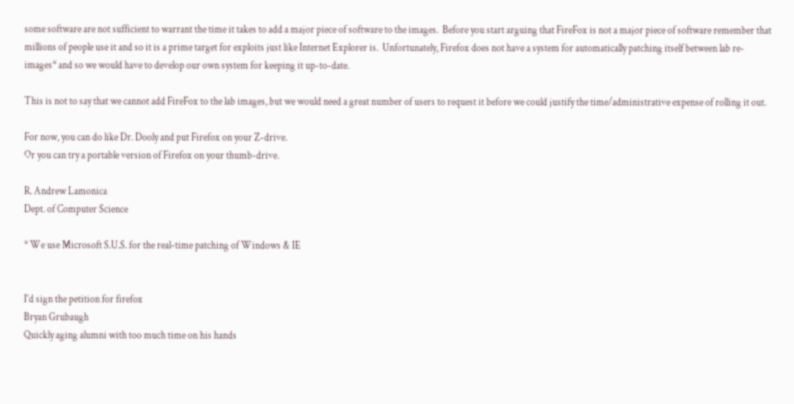some software are not sufficient to warrant the time it takes to add a major piece of software to the images.  Before you start arguing that FireFox is not a major piece of software remember that millions of people use it and so it is a prime target for exploits just like Internet Explorer is.  Unfortunately, Firefox does not have a system for automatically patching itself between lab re-images* and so we would have to develop our own system for keeping it up-to-date.

This is not to say that we cannot add FireFox to the lab images, but we would need a great number of users to request it before we could justify the time/administrative expense of rolling it out.

For now, you can do like Dr. Dooly and put Firefox on your Z-drive.
Or you can try a portable version of Firefox on your thumb-drive.

R. Andrew Lamonica
Dept. of Computer Science

* We use Microsoft S.U.S. for the real-time patching of Windows & IE


I'd sign the petition for firefox
Bryan Grubaugh
Quickly aging alumni with too much time on his hands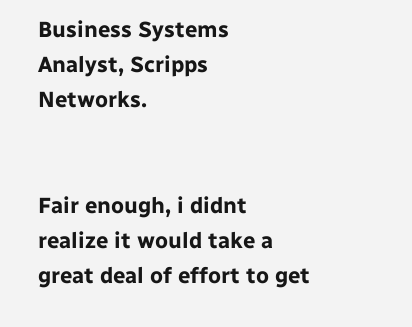Business Systems Analyst, Scripps Networks.


Fair enough, i didnt realize it would take a great deal of effort to get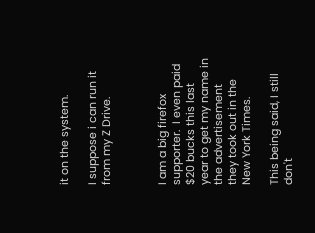it on the system.

I suppose i can run it from my Z Drive.



I am a big firefox supporter.  I even paid $20 bucks this last year to get my name in the advertisement they took out in the New York Times.

This being said, I still don't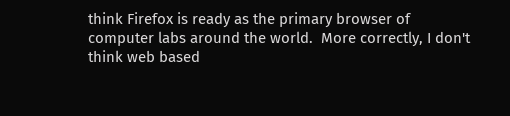think Firefox is ready as the primary browser of computer labs around the world.  More correctly, I don't think web based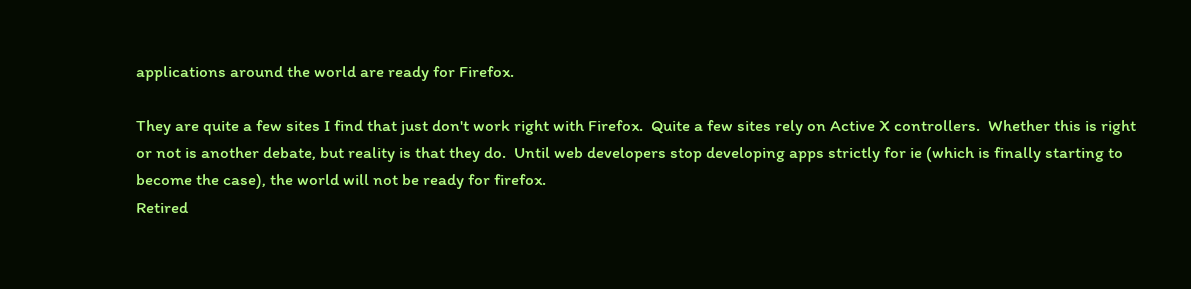applications around the world are ready for Firefox.

They are quite a few sites I find that just don't work right with Firefox.  Quite a few sites rely on Active X controllers.  Whether this is right or not is another debate, but reality is that they do.  Until web developers stop developing apps strictly for ie (which is finally starting to become the case), the world will not be ready for firefox.
Retired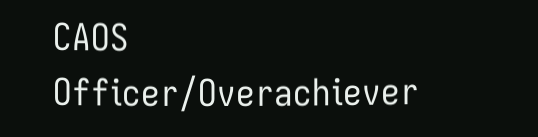CAOS Officer/Overachiever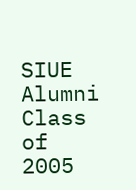SIUE Alumni Class of 2005